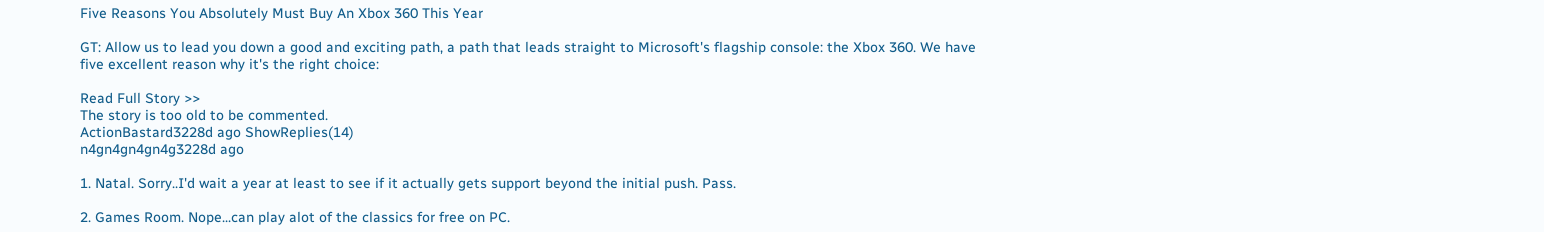Five Reasons You Absolutely Must Buy An Xbox 360 This Year

GT: Allow us to lead you down a good and exciting path, a path that leads straight to Microsoft's flagship console: the Xbox 360. We have five excellent reason why it's the right choice:

Read Full Story >>
The story is too old to be commented.
ActionBastard3228d ago ShowReplies(14)
n4gn4gn4gn4g3228d ago

1. Natal. Sorry..I'd wait a year at least to see if it actually gets support beyond the initial push. Pass.

2. Games Room. Nope...can play alot of the classics for free on PC.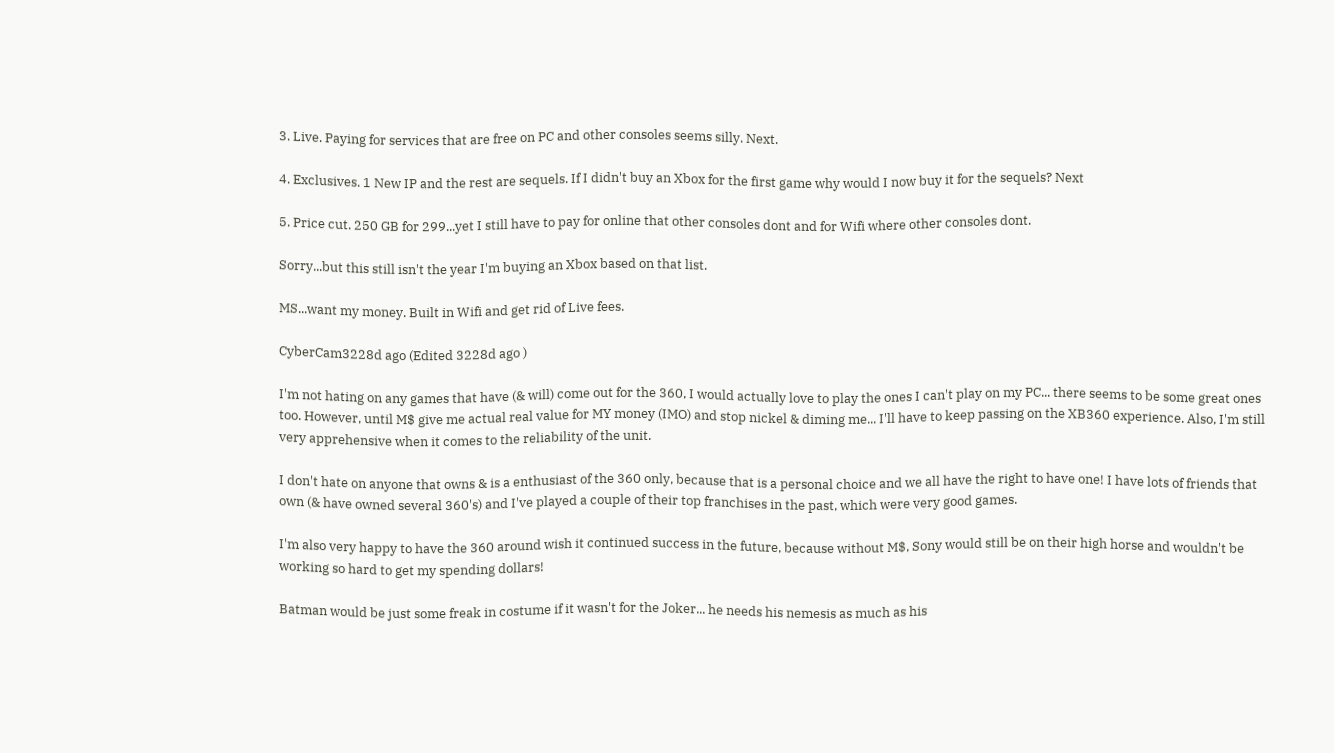3. Live. Paying for services that are free on PC and other consoles seems silly. Next.

4. Exclusives. 1 New IP and the rest are sequels. If I didn't buy an Xbox for the first game why would I now buy it for the sequels? Next

5. Price cut. 250 GB for 299...yet I still have to pay for online that other consoles dont and for Wifi where other consoles dont.

Sorry...but this still isn't the year I'm buying an Xbox based on that list.

MS...want my money. Built in Wifi and get rid of Live fees.

CyberCam3228d ago (Edited 3228d ago )

I'm not hating on any games that have (& will) come out for the 360, I would actually love to play the ones I can't play on my PC... there seems to be some great ones too. However, until M$ give me actual real value for MY money (IMO) and stop nickel & diming me... I'll have to keep passing on the XB360 experience. Also, I'm still very apprehensive when it comes to the reliability of the unit.

I don't hate on anyone that owns & is a enthusiast of the 360 only, because that is a personal choice and we all have the right to have one! I have lots of friends that own (& have owned several 360's) and I've played a couple of their top franchises in the past, which were very good games.

I'm also very happy to have the 360 around wish it continued success in the future, because without M$, Sony would still be on their high horse and wouldn't be working so hard to get my spending dollars!

Batman would be just some freak in costume if it wasn't for the Joker... he needs his nemesis as much as his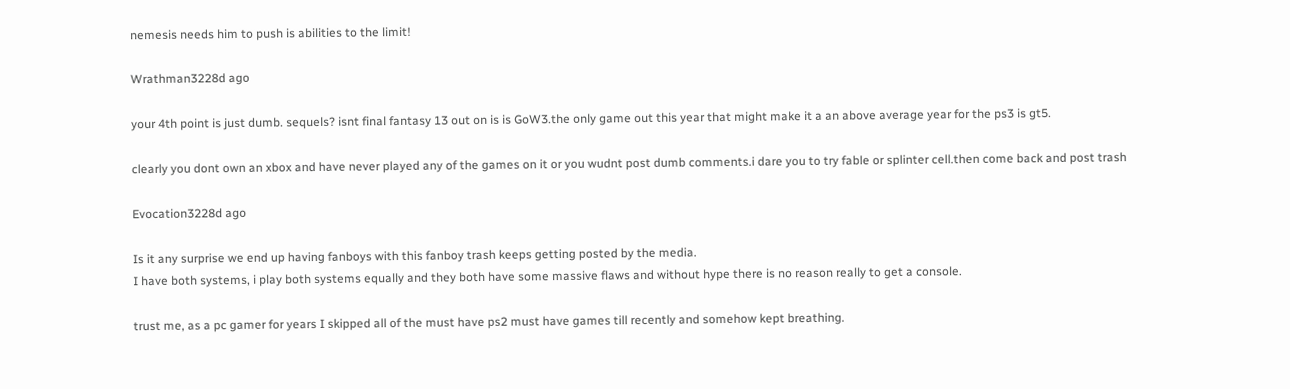nemesis needs him to push is abilities to the limit!

Wrathman3228d ago

your 4th point is just dumb. sequels? isnt final fantasy 13 out on is is GoW3.the only game out this year that might make it a an above average year for the ps3 is gt5.

clearly you dont own an xbox and have never played any of the games on it or you wudnt post dumb comments.i dare you to try fable or splinter cell.then come back and post trash

Evocation3228d ago

Is it any surprise we end up having fanboys with this fanboy trash keeps getting posted by the media.
I have both systems, i play both systems equally and they both have some massive flaws and without hype there is no reason really to get a console.

trust me, as a pc gamer for years I skipped all of the must have ps2 must have games till recently and somehow kept breathing.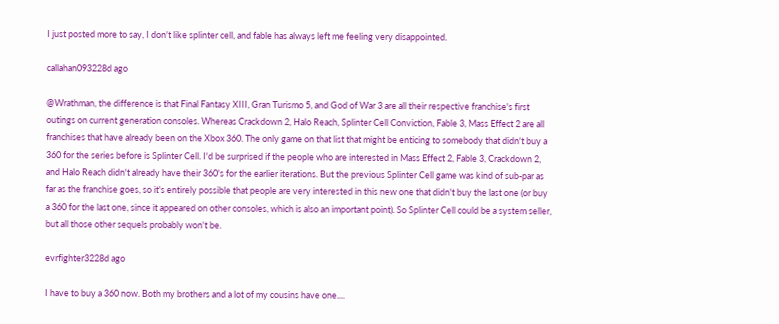I just posted more to say, I don't like splinter cell, and fable has always left me feeling very disappointed.

callahan093228d ago

@Wrathman, the difference is that Final Fantasy XIII, Gran Turismo 5, and God of War 3 are all their respective franchise's first outings on current generation consoles. Whereas Crackdown 2, Halo Reach, Splinter Cell Conviction, Fable 3, Mass Effect 2 are all franchises that have already been on the Xbox 360. The only game on that list that might be enticing to somebody that didn't buy a 360 for the series before is Splinter Cell. I'd be surprised if the people who are interested in Mass Effect 2, Fable 3, Crackdown 2, and Halo Reach didn't already have their 360's for the earlier iterations. But the previous Splinter Cell game was kind of sub-par as far as the franchise goes, so it's entirely possible that people are very interested in this new one that didn't buy the last one (or buy a 360 for the last one, since it appeared on other consoles, which is also an important point). So Splinter Cell could be a system seller, but all those other sequels probably won't be.

evrfighter3228d ago

I have to buy a 360 now. Both my brothers and a lot of my cousins have one....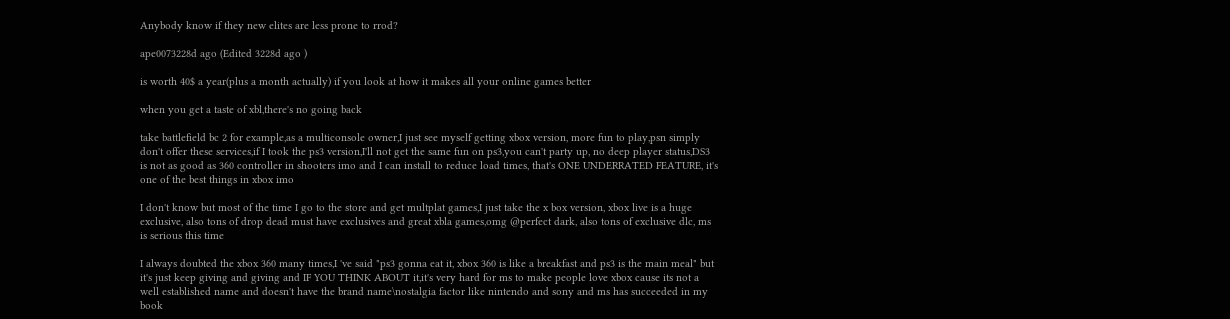Anybody know if they new elites are less prone to rrod?

ape0073228d ago (Edited 3228d ago )

is worth 40$ a year(plus a month actually) if you look at how it makes all your online games better

when you get a taste of xbl,there's no going back

take battlefield bc 2 for example,as a multiconsole owner,I just see myself getting xbox version, more fun to play,psn simply don't offer these services,if I took the ps3 version,I'll not get the same fun on ps3,you can't party up, no deep player status,DS3 is not as good as 360 controller in shooters imo and I can install to reduce load times, that's ONE UNDERRATED FEATURE, it's one of the best things in xbox imo

I don't know but most of the time I go to the store and get multplat games,I just take the x box version, xbox live is a huge exclusive, also tons of drop dead must have exclusives and great xbla games,omg @perfect dark, also tons of exclusive dlc, ms is serious this time

I always doubted the xbox 360 many times,I 've said "ps3 gonna eat it, xbox 360 is like a breakfast and ps3 is the main meal" but it's just keep giving and giving and IF YOU THINK ABOUT it,it's very hard for ms to make people love xbox cause its not a well established name and doesn't have the brand name\nostalgia factor like nintendo and sony and ms has succeeded in my book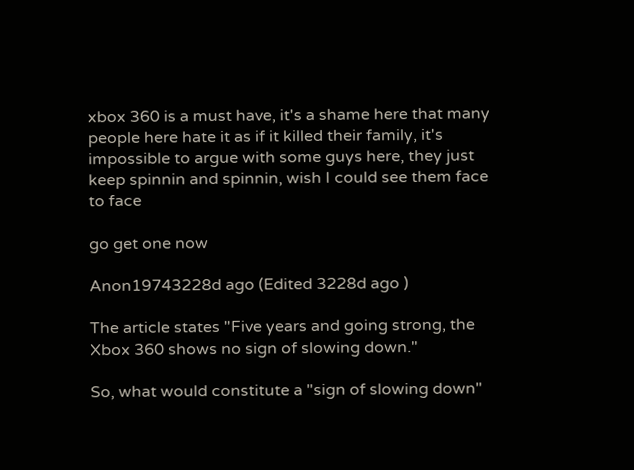xbox 360 is a must have, it's a shame here that many people here hate it as if it killed their family, it's impossible to argue with some guys here, they just keep spinnin and spinnin, wish I could see them face to face

go get one now

Anon19743228d ago (Edited 3228d ago )

The article states "Five years and going strong, the Xbox 360 shows no sign of slowing down."

So, what would constitute a "sign of slowing down"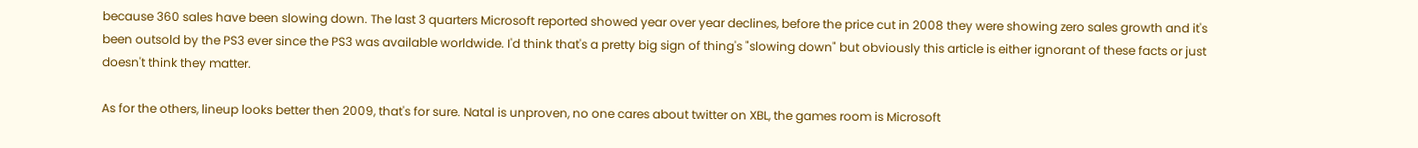because 360 sales have been slowing down. The last 3 quarters Microsoft reported showed year over year declines, before the price cut in 2008 they were showing zero sales growth and it's been outsold by the PS3 ever since the PS3 was available worldwide. I'd think that's a pretty big sign of thing's "slowing down" but obviously this article is either ignorant of these facts or just doesn't think they matter.

As for the others, lineup looks better then 2009, that's for sure. Natal is unproven, no one cares about twitter on XBL, the games room is Microsoft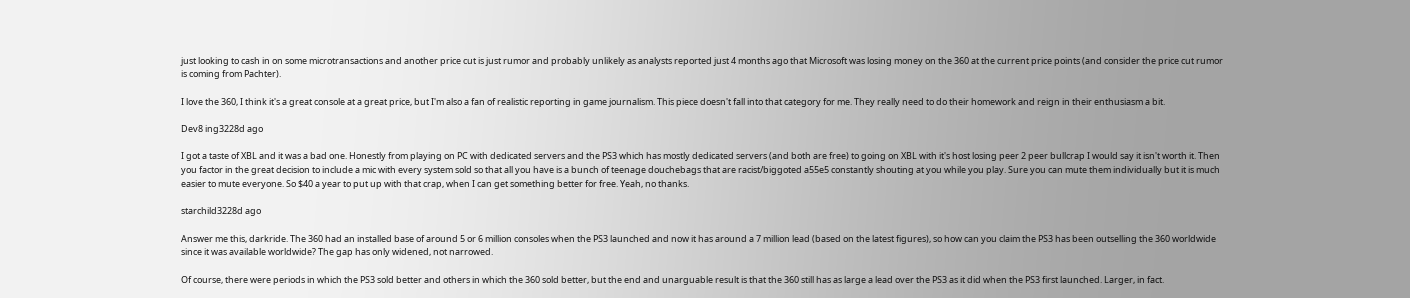just looking to cash in on some microtransactions and another price cut is just rumor and probably unlikely as analysts reported just 4 months ago that Microsoft was losing money on the 360 at the current price points (and consider the price cut rumor is coming from Pachter).

I love the 360, I think it's a great console at a great price, but I'm also a fan of realistic reporting in game journalism. This piece doesn't fall into that category for me. They really need to do their homework and reign in their enthusiasm a bit.

Dev8 ing3228d ago

I got a taste of XBL and it was a bad one. Honestly from playing on PC with dedicated servers and the PS3 which has mostly dedicated servers (and both are free) to going on XBL with it's host losing peer 2 peer bullcrap I would say it isn't worth it. Then you factor in the great decision to include a mic with every system sold so that all you have is a bunch of teenage douchebags that are racist/biggoted a55e5 constantly shouting at you while you play. Sure you can mute them individually but it is much easier to mute everyone. So $40 a year to put up with that crap, when I can get something better for free. Yeah, no thanks.

starchild3228d ago

Answer me this, darkride. The 360 had an installed base of around 5 or 6 million consoles when the PS3 launched and now it has around a 7 million lead (based on the latest figures), so how can you claim the PS3 has been outselling the 360 worldwide since it was available worldwide? The gap has only widened, not narrowed.

Of course, there were periods in which the PS3 sold better and others in which the 360 sold better, but the end and unarguable result is that the 360 still has as large a lead over the PS3 as it did when the PS3 first launched. Larger, in fact.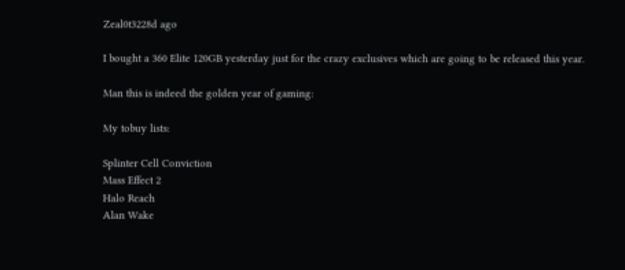Zeal0t3228d ago

I bought a 360 Elite 120GB yesterday just for the crazy exclusives which are going to be released this year.

Man this is indeed the golden year of gaming:

My tobuy lists:

Splinter Cell Conviction
Mass Effect 2
Halo Reach
Alan Wake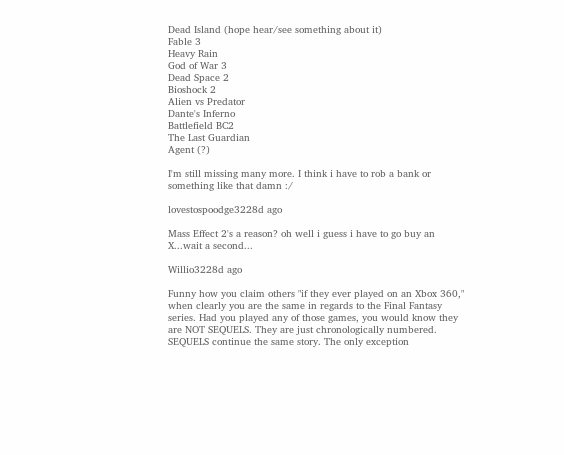Dead Island (hope hear/see something about it)
Fable 3
Heavy Rain
God of War 3
Dead Space 2
Bioshock 2
Alien vs Predator
Dante's Inferno
Battlefield BC2
The Last Guardian
Agent (?)

I'm still missing many more. I think i have to rob a bank or something like that damn :/

lovestospoodge3228d ago

Mass Effect 2's a reason? oh well i guess i have to go buy an X...wait a second...

Willio3228d ago

Funny how you claim others "if they ever played on an Xbox 360," when clearly you are the same in regards to the Final Fantasy series. Had you played any of those games, you would know they are NOT SEQUELS. They are just chronologically numbered. SEQUELS continue the same story. The only exception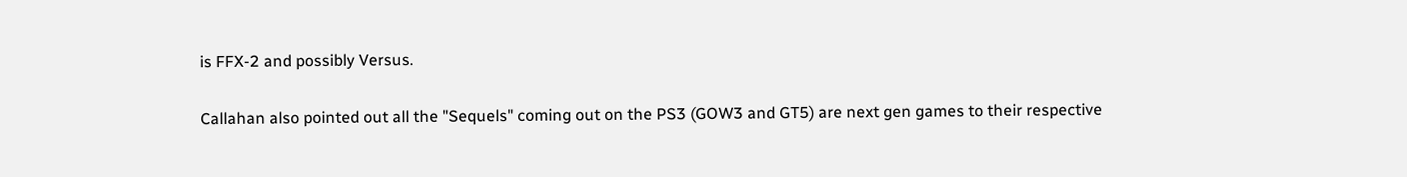is FFX-2 and possibly Versus.

Callahan also pointed out all the "Sequels" coming out on the PS3 (GOW3 and GT5) are next gen games to their respective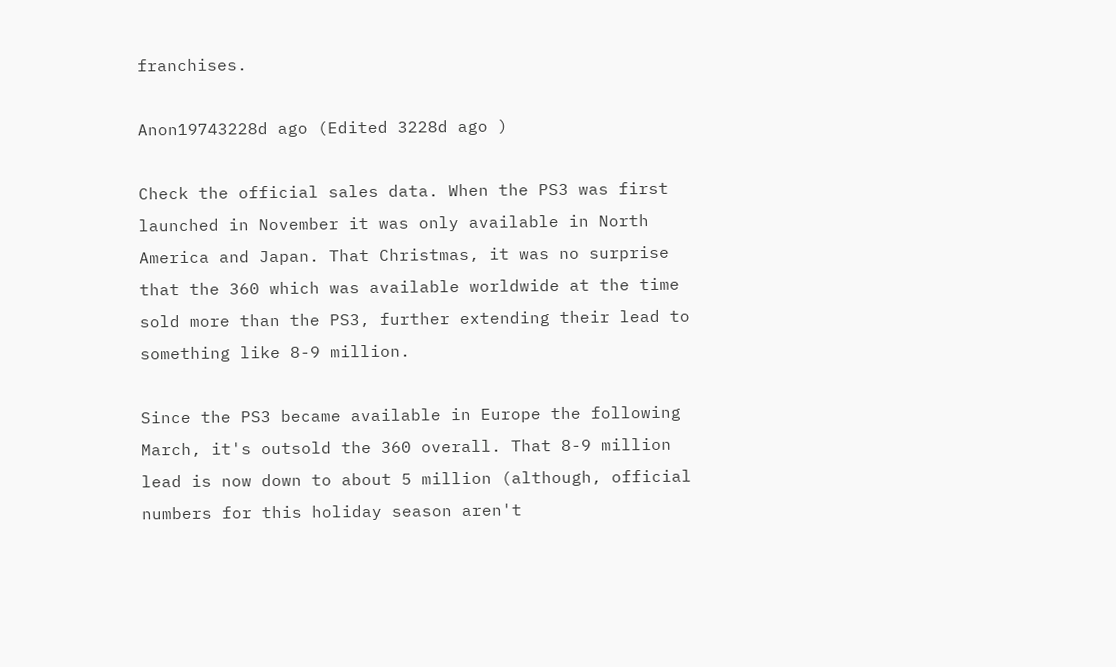franchises.

Anon19743228d ago (Edited 3228d ago )

Check the official sales data. When the PS3 was first launched in November it was only available in North America and Japan. That Christmas, it was no surprise that the 360 which was available worldwide at the time sold more than the PS3, further extending their lead to something like 8-9 million.

Since the PS3 became available in Europe the following March, it's outsold the 360 overall. That 8-9 million lead is now down to about 5 million (although, official numbers for this holiday season aren't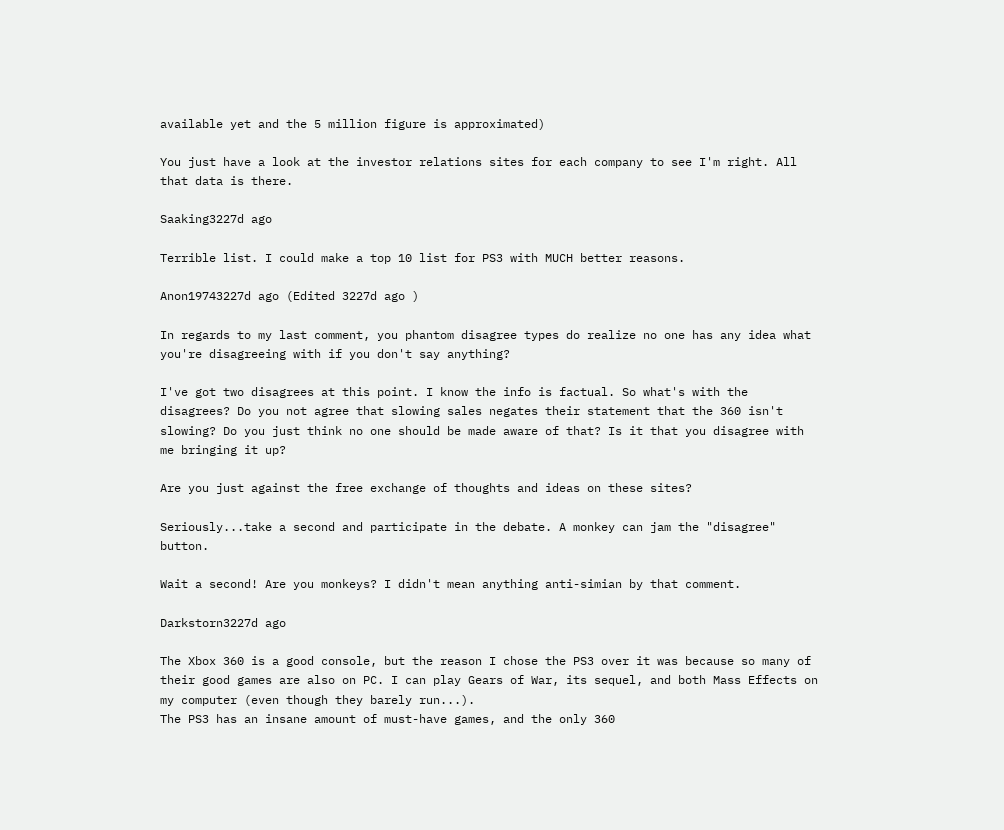available yet and the 5 million figure is approximated)

You just have a look at the investor relations sites for each company to see I'm right. All that data is there.

Saaking3227d ago

Terrible list. I could make a top 10 list for PS3 with MUCH better reasons.

Anon19743227d ago (Edited 3227d ago )

In regards to my last comment, you phantom disagree types do realize no one has any idea what you're disagreeing with if you don't say anything?

I've got two disagrees at this point. I know the info is factual. So what's with the disagrees? Do you not agree that slowing sales negates their statement that the 360 isn't slowing? Do you just think no one should be made aware of that? Is it that you disagree with me bringing it up?

Are you just against the free exchange of thoughts and ideas on these sites?

Seriously...take a second and participate in the debate. A monkey can jam the "disagree" button.

Wait a second! Are you monkeys? I didn't mean anything anti-simian by that comment.

Darkstorn3227d ago

The Xbox 360 is a good console, but the reason I chose the PS3 over it was because so many of their good games are also on PC. I can play Gears of War, its sequel, and both Mass Effects on my computer (even though they barely run...).
The PS3 has an insane amount of must-have games, and the only 360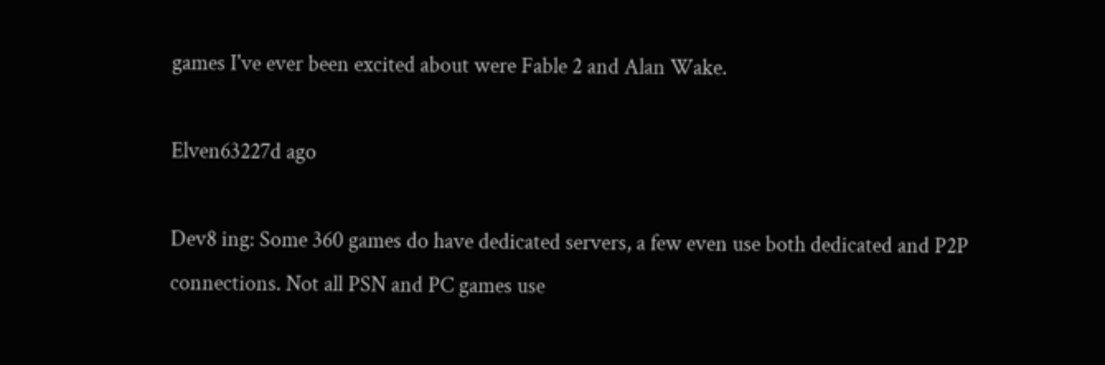games I've ever been excited about were Fable 2 and Alan Wake.

Elven63227d ago

Dev8 ing: Some 360 games do have dedicated servers, a few even use both dedicated and P2P connections. Not all PSN and PC games use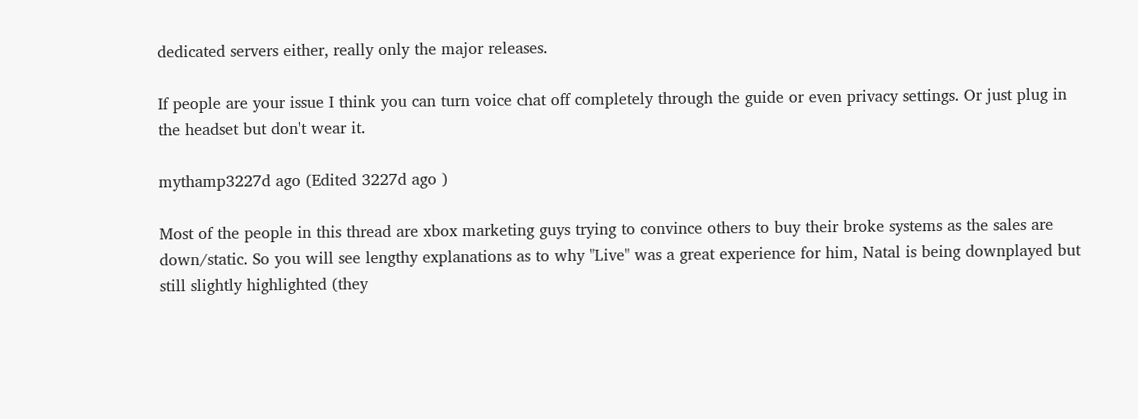dedicated servers either, really only the major releases.

If people are your issue I think you can turn voice chat off completely through the guide or even privacy settings. Or just plug in the headset but don't wear it.

mythamp3227d ago (Edited 3227d ago )

Most of the people in this thread are xbox marketing guys trying to convince others to buy their broke systems as the sales are down/static. So you will see lengthy explanations as to why "Live" was a great experience for him, Natal is being downplayed but still slightly highlighted (they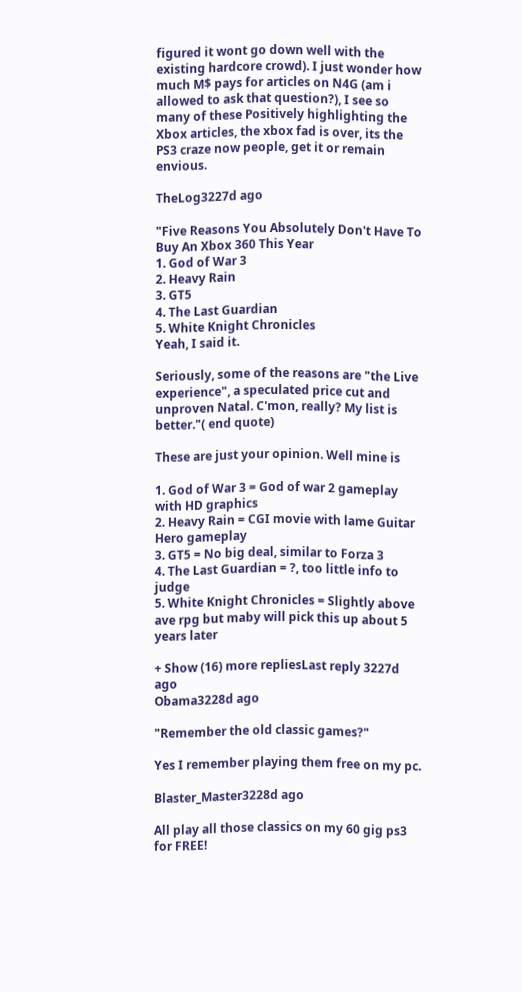figured it wont go down well with the existing hardcore crowd). I just wonder how much M$ pays for articles on N4G (am i allowed to ask that question?), I see so many of these Positively highlighting the Xbox articles, the xbox fad is over, its the PS3 craze now people, get it or remain envious.

TheLog3227d ago

"Five Reasons You Absolutely Don't Have To Buy An Xbox 360 This Year
1. God of War 3
2. Heavy Rain
3. GT5
4. The Last Guardian
5. White Knight Chronicles
Yeah, I said it.

Seriously, some of the reasons are "the Live experience", a speculated price cut and unproven Natal. C'mon, really? My list is better."( end quote)

These are just your opinion. Well mine is

1. God of War 3 = God of war 2 gameplay with HD graphics
2. Heavy Rain = CGI movie with lame Guitar Hero gameplay
3. GT5 = No big deal, similar to Forza 3
4. The Last Guardian = ?, too little info to judge
5. White Knight Chronicles = Slightly above ave rpg but maby will pick this up about 5 years later

+ Show (16) more repliesLast reply 3227d ago
Obama3228d ago

"Remember the old classic games?"

Yes I remember playing them free on my pc.

Blaster_Master3228d ago

All play all those classics on my 60 gig ps3 for FREE!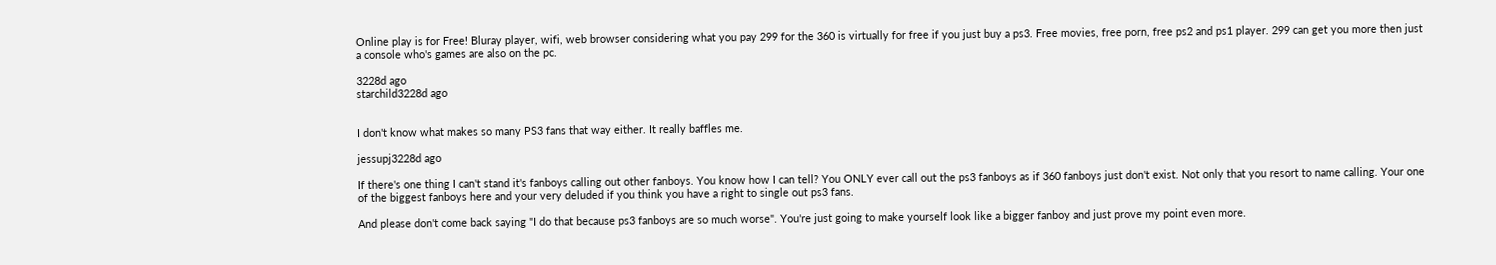Online play is for Free! Bluray player, wifi, web browser considering what you pay 299 for the 360 is virtually for free if you just buy a ps3. Free movies, free porn, free ps2 and ps1 player. 299 can get you more then just a console who's games are also on the pc.

3228d ago
starchild3228d ago


I don't know what makes so many PS3 fans that way either. It really baffles me.

jessupj3228d ago

If there's one thing I can't stand it's fanboys calling out other fanboys. You know how I can tell? You ONLY ever call out the ps3 fanboys as if 360 fanboys just don't exist. Not only that you resort to name calling. Your one of the biggest fanboys here and your very deluded if you think you have a right to single out ps3 fans.

And please don't come back saying "I do that because ps3 fanboys are so much worse". You're just going to make yourself look like a bigger fanboy and just prove my point even more.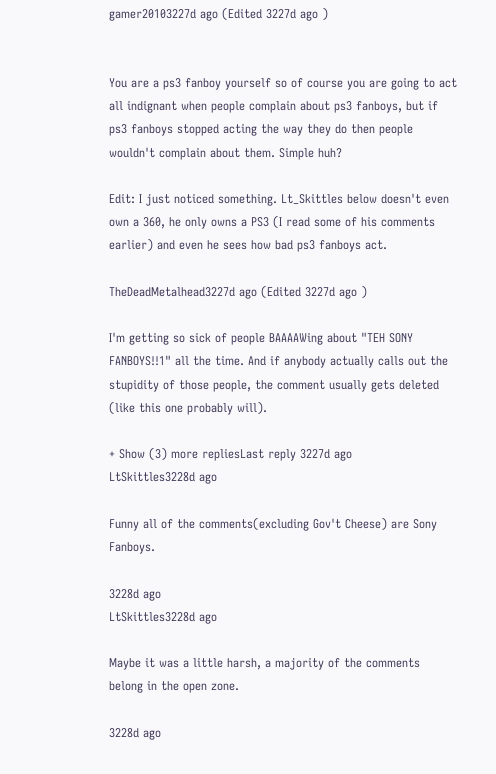gamer20103227d ago (Edited 3227d ago )


You are a ps3 fanboy yourself so of course you are going to act all indignant when people complain about ps3 fanboys, but if ps3 fanboys stopped acting the way they do then people wouldn't complain about them. Simple huh?

Edit: I just noticed something. Lt_Skittles below doesn't even own a 360, he only owns a PS3 (I read some of his comments earlier) and even he sees how bad ps3 fanboys act.

TheDeadMetalhead3227d ago (Edited 3227d ago )

I'm getting so sick of people BAAAAWing about "TEH SONY FANBOYS!!1" all the time. And if anybody actually calls out the stupidity of those people, the comment usually gets deleted (like this one probably will).

+ Show (3) more repliesLast reply 3227d ago
LtSkittles3228d ago

Funny all of the comments(excluding Gov't Cheese) are Sony Fanboys.

3228d ago
LtSkittles3228d ago

Maybe it was a little harsh, a majority of the comments belong in the open zone.

3228d ago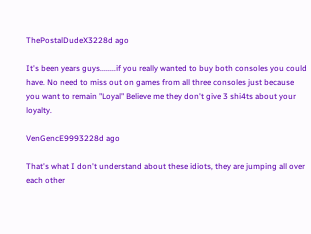ThePostalDudeX3228d ago

It's been years guys........if you really wanted to buy both consoles you could have. No need to miss out on games from all three consoles just because you want to remain "Loyal" Believe me they don't give 3 shi4ts about your loyalty.

VenGencE9993228d ago

That's what I don't understand about these idiots, they are jumping all over each other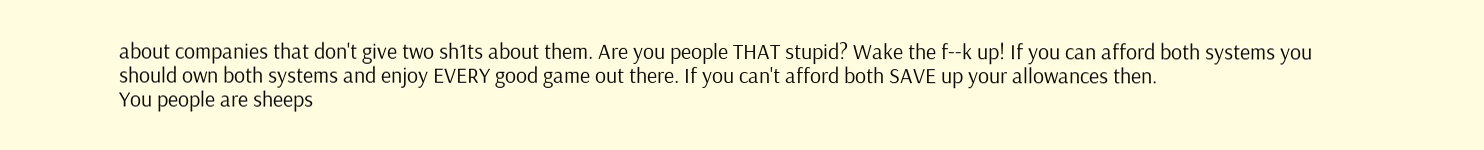about companies that don't give two sh1ts about them. Are you people THAT stupid? Wake the f--k up! If you can afford both systems you should own both systems and enjoy EVERY good game out there. If you can't afford both SAVE up your allowances then.
You people are sheeps